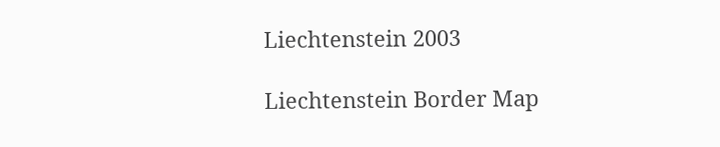Liechtenstein 2003

Liechtenstein Border Map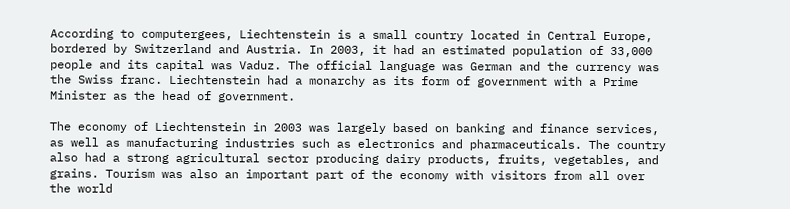According to computergees, Liechtenstein is a small country located in Central Europe, bordered by Switzerland and Austria. In 2003, it had an estimated population of 33,000 people and its capital was Vaduz. The official language was German and the currency was the Swiss franc. Liechtenstein had a monarchy as its form of government with a Prime Minister as the head of government.

The economy of Liechtenstein in 2003 was largely based on banking and finance services, as well as manufacturing industries such as electronics and pharmaceuticals. The country also had a strong agricultural sector producing dairy products, fruits, vegetables, and grains. Tourism was also an important part of the economy with visitors from all over the world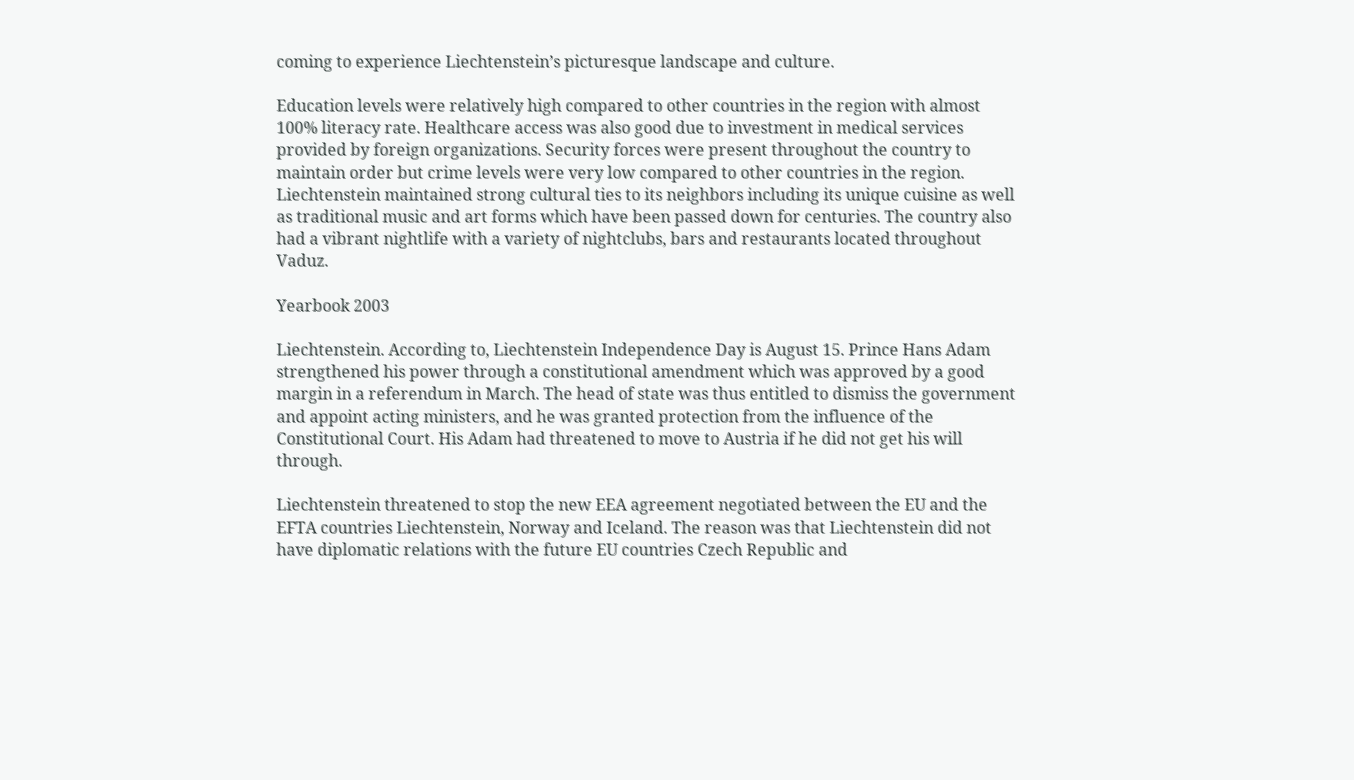coming to experience Liechtenstein’s picturesque landscape and culture.

Education levels were relatively high compared to other countries in the region with almost 100% literacy rate. Healthcare access was also good due to investment in medical services provided by foreign organizations. Security forces were present throughout the country to maintain order but crime levels were very low compared to other countries in the region. Liechtenstein maintained strong cultural ties to its neighbors including its unique cuisine as well as traditional music and art forms which have been passed down for centuries. The country also had a vibrant nightlife with a variety of nightclubs, bars and restaurants located throughout Vaduz.

Yearbook 2003

Liechtenstein. According to, Liechtenstein Independence Day is August 15. Prince Hans Adam strengthened his power through a constitutional amendment which was approved by a good margin in a referendum in March. The head of state was thus entitled to dismiss the government and appoint acting ministers, and he was granted protection from the influence of the Constitutional Court. His Adam had threatened to move to Austria if he did not get his will through.

Liechtenstein threatened to stop the new EEA agreement negotiated between the EU and the EFTA countries Liechtenstein, Norway and Iceland. The reason was that Liechtenstein did not have diplomatic relations with the future EU countries Czech Republic and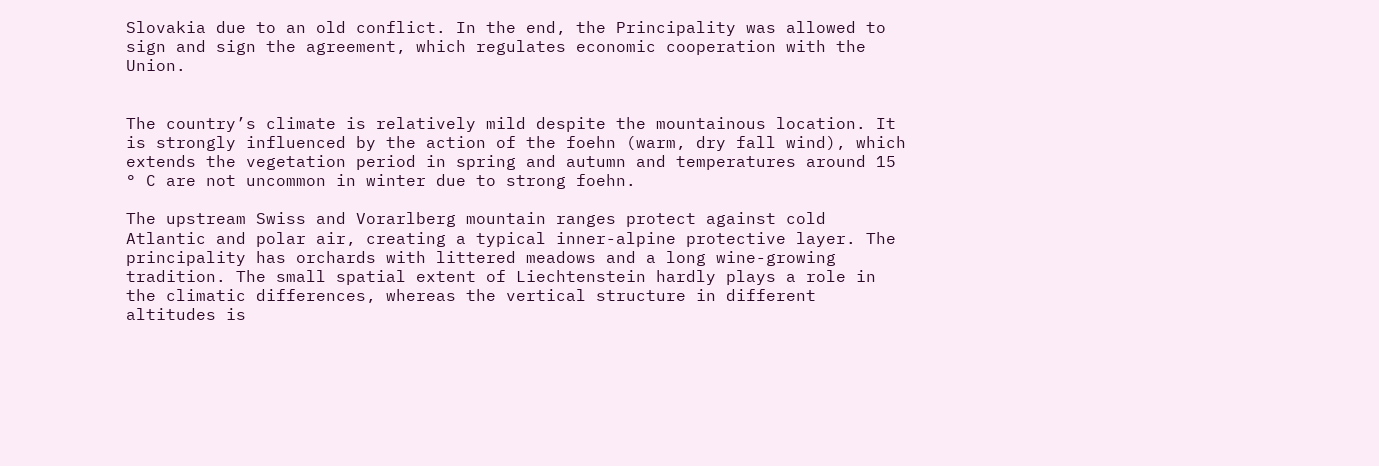Slovakia due to an old conflict. In the end, the Principality was allowed to sign and sign the agreement, which regulates economic cooperation with the Union.


The country’s climate is relatively mild despite the mountainous location. It is strongly influenced by the action of the foehn (warm, dry fall wind), which extends the vegetation period in spring and autumn and temperatures around 15 ° C are not uncommon in winter due to strong foehn.

The upstream Swiss and Vorarlberg mountain ranges protect against cold Atlantic and polar air, creating a typical inner-alpine protective layer. The principality has orchards with littered meadows and a long wine-growing tradition. The small spatial extent of Liechtenstein hardly plays a role in the climatic differences, whereas the vertical structure in different altitudes is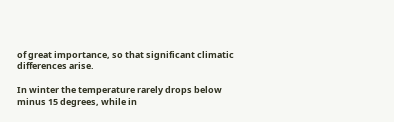of great importance, so that significant climatic differences arise.

In winter the temperature rarely drops below minus 15 degrees, while in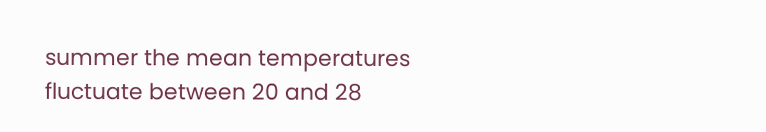summer the mean temperatures fluctuate between 20 and 28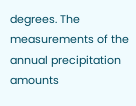degrees. The measurements of the annual precipitation amounts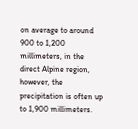on average to around 900 to 1,200 millimeters, in the direct Alpine region, however, the precipitation is often up to 1,900 millimeters.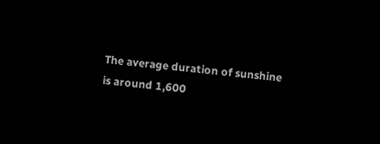The average duration of sunshine is around 1,600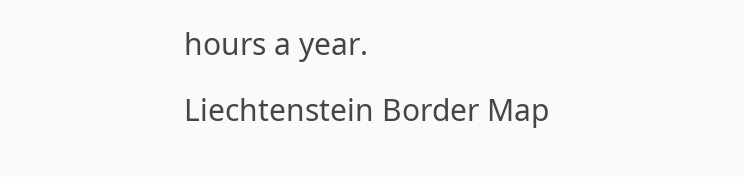hours a year.

Liechtenstein Border Map